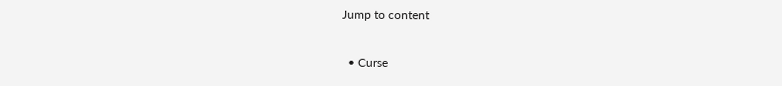Jump to content

  • Curse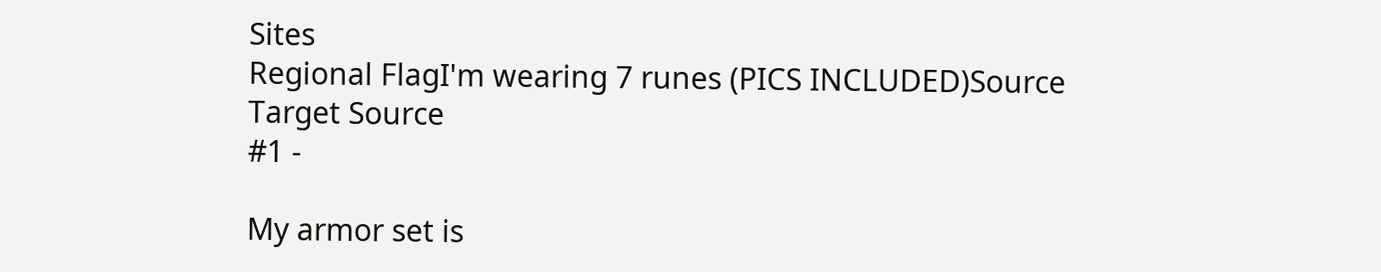Sites
Regional FlagI'm wearing 7 runes (PICS INCLUDED)Source
Target Source
#1 -

My armor set is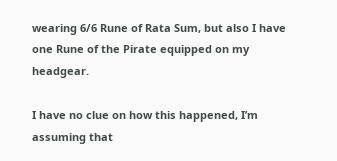wearing 6/6 Rune of Rata Sum, but also I have one Rune of the Pirate equipped on my headgear.

I have no clue on how this happened, I’m assuming that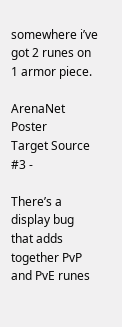somewhere i’ve got 2 runes on 1 armor piece.

ArenaNet Poster
Target Source
#3 -

There’s a display bug that adds together PvP and PvE runes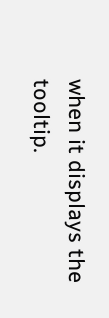when it displays the tooltip.